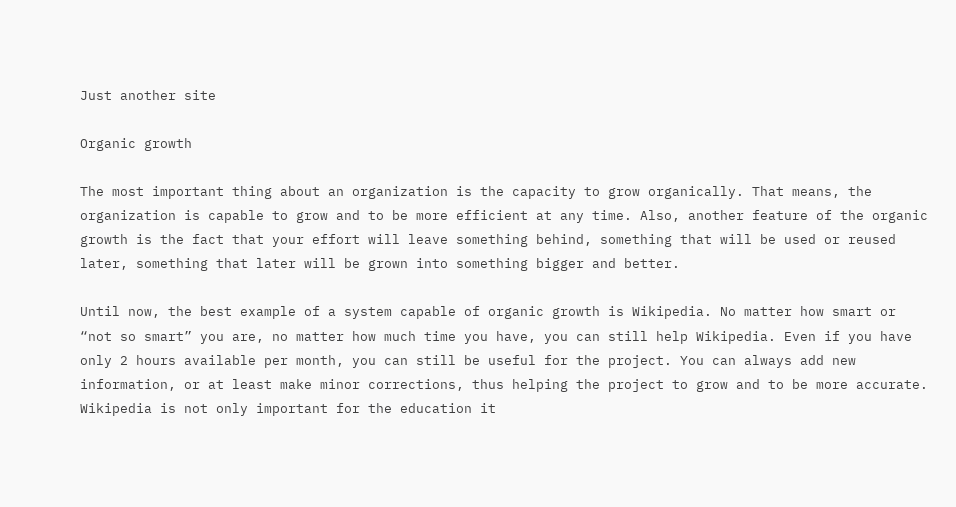Just another site

Organic growth

The most important thing about an organization is the capacity to grow organically. That means, the organization is capable to grow and to be more efficient at any time. Also, another feature of the organic growth is the fact that your effort will leave something behind, something that will be used or reused later, something that later will be grown into something bigger and better.

Until now, the best example of a system capable of organic growth is Wikipedia. No matter how smart or “not so smart” you are, no matter how much time you have, you can still help Wikipedia. Even if you have only 2 hours available per month, you can still be useful for the project. You can always add new information, or at least make minor corrections, thus helping the project to grow and to be more accurate. Wikipedia is not only important for the education it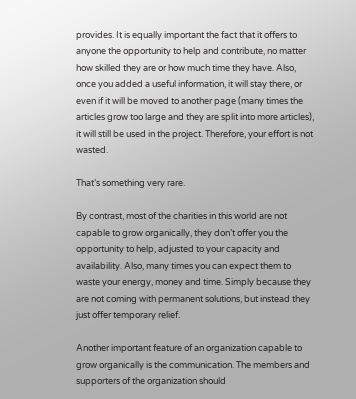provides. It is equally important the fact that it offers to anyone the opportunity to help and contribute, no matter how skilled they are or how much time they have. Also, once you added a useful information, it will stay there, or even if it will be moved to another page (many times the articles grow too large and they are split into more articles), it will still be used in the project. Therefore, your effort is not wasted.

That’s something very rare.

By contrast, most of the charities in this world are not capable to grow organically, they don’t offer you the opportunity to help, adjusted to your capacity and availability. Also, many times you can expect them to waste your energy, money and time. Simply because they are not coming with permanent solutions, but instead they just offer temporary relief.

Another important feature of an organization capable to grow organically is the communication. The members and supporters of the organization should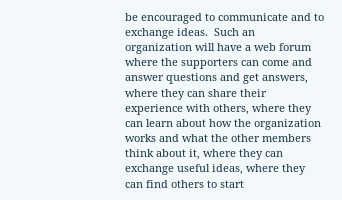be encouraged to communicate and to exchange ideas.  Such an organization will have a web forum where the supporters can come and answer questions and get answers, where they can share their experience with others, where they can learn about how the organization works and what the other members think about it, where they can exchange useful ideas, where they can find others to start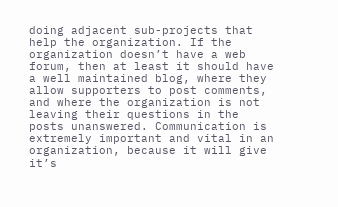doing adjacent sub-projects that help the organization. If the organization doesn’t have a web forum, then at least it should have a well maintained blog, where they allow supporters to post comments, and where the organization is not leaving their questions in the posts unanswered. Communication is extremely important and vital in an organization, because it will give it’s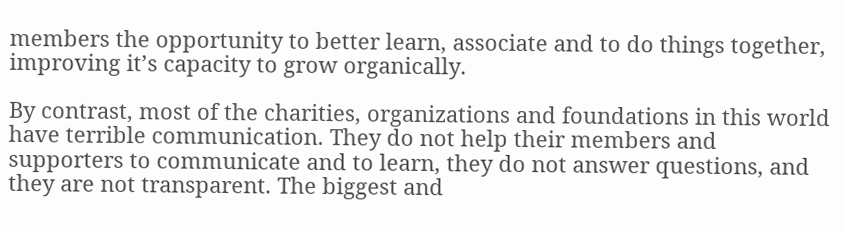members the opportunity to better learn, associate and to do things together, improving it’s capacity to grow organically.

By contrast, most of the charities, organizations and foundations in this world have terrible communication. They do not help their members and supporters to communicate and to learn, they do not answer questions, and they are not transparent. The biggest and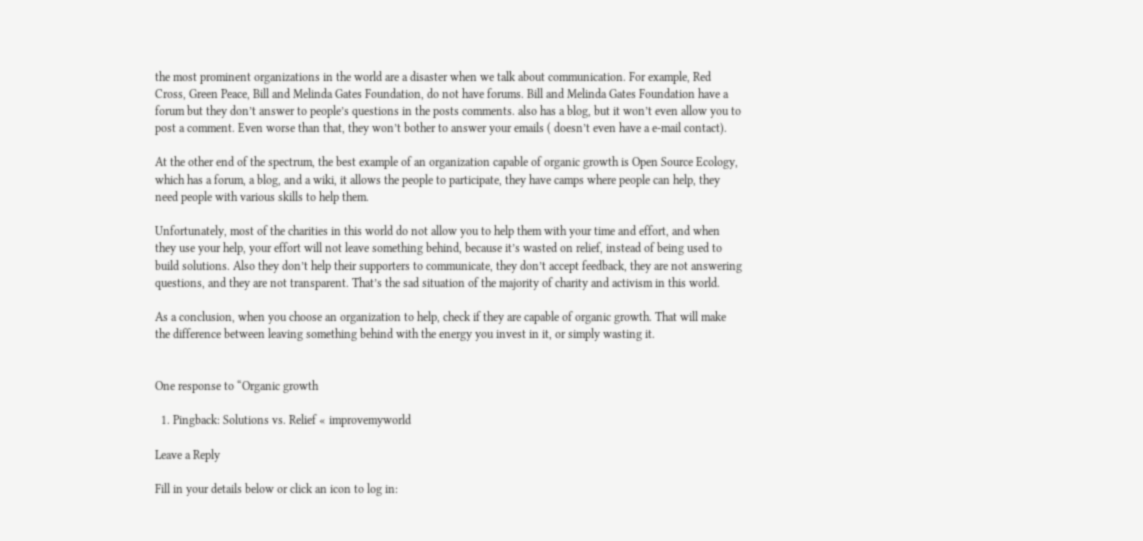the most prominent organizations in the world are a disaster when we talk about communication. For example, Red Cross, Green Peace, Bill and Melinda Gates Foundation, do not have forums. Bill and Melinda Gates Foundation have a forum but they don’t answer to people’s questions in the posts comments. also has a blog, but it won’t even allow you to post a comment. Even worse than that, they won’t bother to answer your emails ( doesn’t even have a e-mail contact).

At the other end of the spectrum, the best example of an organization capable of organic growth is Open Source Ecology, which has a forum, a blog, and a wiki, it allows the people to participate, they have camps where people can help, they need people with various skills to help them.

Unfortunately, most of the charities in this world do not allow you to help them with your time and effort, and when they use your help, your effort will not leave something behind, because it’s wasted on relief, instead of being used to build solutions. Also they don’t help their supporters to communicate, they don’t accept feedback, they are not answering questions, and they are not transparent. That’s the sad situation of the majority of charity and activism in this world.

As a conclusion, when you choose an organization to help, check if they are capable of organic growth. That will make the difference between leaving something behind with the energy you invest in it, or simply wasting it.


One response to “Organic growth

  1. Pingback: Solutions vs. Relief « improvemyworld

Leave a Reply

Fill in your details below or click an icon to log in: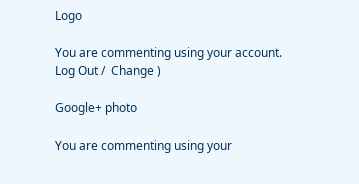Logo

You are commenting using your account. Log Out /  Change )

Google+ photo

You are commenting using your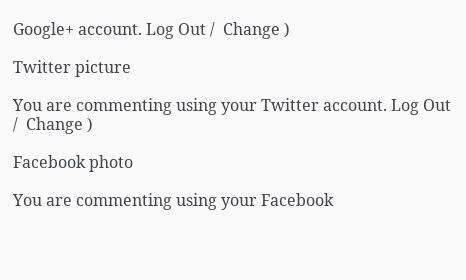Google+ account. Log Out /  Change )

Twitter picture

You are commenting using your Twitter account. Log Out /  Change )

Facebook photo

You are commenting using your Facebook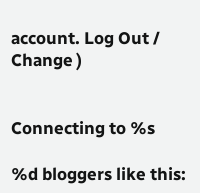account. Log Out /  Change )


Connecting to %s

%d bloggers like this: